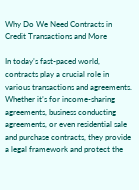Why Do We Need Contracts in Credit Transactions and More

In today’s fast-paced world, contracts play a crucial role in various transactions and agreements. Whether it’s for income-sharing agreements, business conducting agreements, or even residential sale and purchase contracts, they provide a legal framework and protect the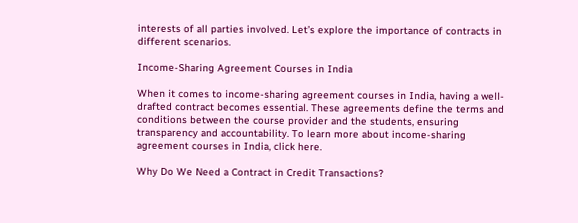interests of all parties involved. Let’s explore the importance of contracts in different scenarios.

Income-Sharing Agreement Courses in India

When it comes to income-sharing agreement courses in India, having a well-drafted contract becomes essential. These agreements define the terms and conditions between the course provider and the students, ensuring transparency and accountability. To learn more about income-sharing agreement courses in India, click here.

Why Do We Need a Contract in Credit Transactions?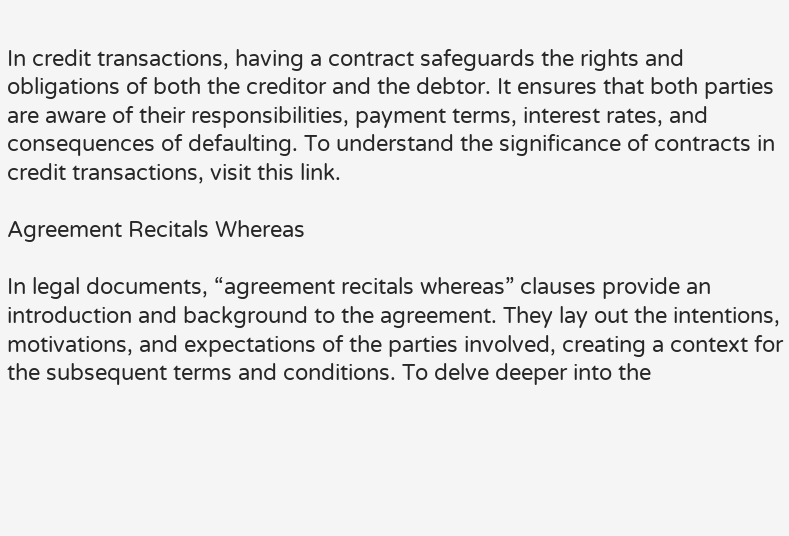In credit transactions, having a contract safeguards the rights and obligations of both the creditor and the debtor. It ensures that both parties are aware of their responsibilities, payment terms, interest rates, and consequences of defaulting. To understand the significance of contracts in credit transactions, visit this link.

Agreement Recitals Whereas

In legal documents, “agreement recitals whereas” clauses provide an introduction and background to the agreement. They lay out the intentions, motivations, and expectations of the parties involved, creating a context for the subsequent terms and conditions. To delve deeper into the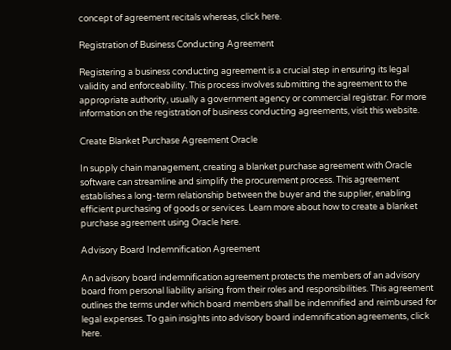concept of agreement recitals whereas, click here.

Registration of Business Conducting Agreement

Registering a business conducting agreement is a crucial step in ensuring its legal validity and enforceability. This process involves submitting the agreement to the appropriate authority, usually a government agency or commercial registrar. For more information on the registration of business conducting agreements, visit this website.

Create Blanket Purchase Agreement Oracle

In supply chain management, creating a blanket purchase agreement with Oracle software can streamline and simplify the procurement process. This agreement establishes a long-term relationship between the buyer and the supplier, enabling efficient purchasing of goods or services. Learn more about how to create a blanket purchase agreement using Oracle here.

Advisory Board Indemnification Agreement

An advisory board indemnification agreement protects the members of an advisory board from personal liability arising from their roles and responsibilities. This agreement outlines the terms under which board members shall be indemnified and reimbursed for legal expenses. To gain insights into advisory board indemnification agreements, click here.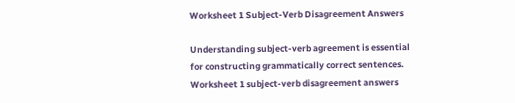Worksheet 1 Subject-Verb Disagreement Answers

Understanding subject-verb agreement is essential for constructing grammatically correct sentences. Worksheet 1 subject-verb disagreement answers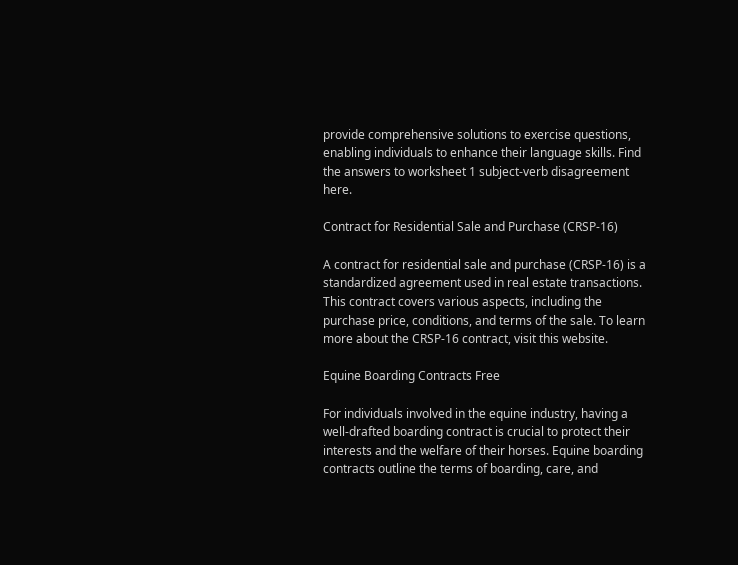provide comprehensive solutions to exercise questions, enabling individuals to enhance their language skills. Find the answers to worksheet 1 subject-verb disagreement here.

Contract for Residential Sale and Purchase (CRSP-16)

A contract for residential sale and purchase (CRSP-16) is a standardized agreement used in real estate transactions. This contract covers various aspects, including the purchase price, conditions, and terms of the sale. To learn more about the CRSP-16 contract, visit this website.

Equine Boarding Contracts Free

For individuals involved in the equine industry, having a well-drafted boarding contract is crucial to protect their interests and the welfare of their horses. Equine boarding contracts outline the terms of boarding, care, and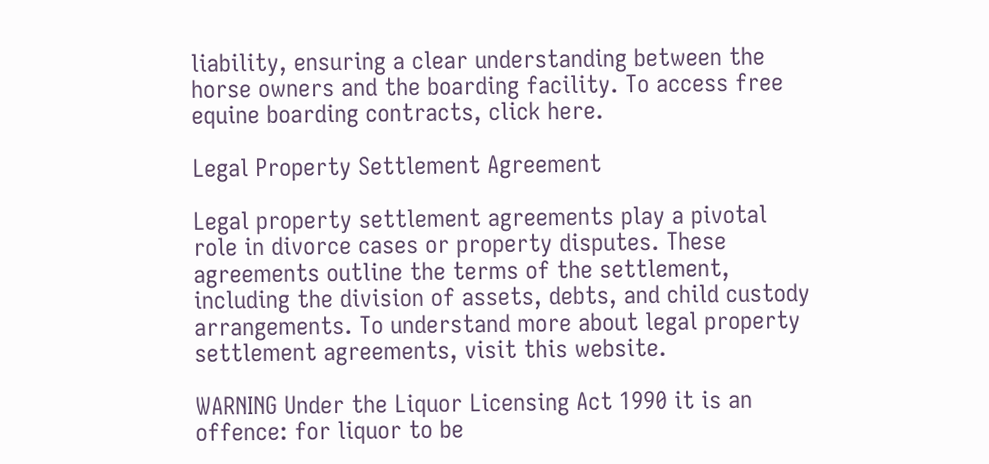liability, ensuring a clear understanding between the horse owners and the boarding facility. To access free equine boarding contracts, click here.

Legal Property Settlement Agreement

Legal property settlement agreements play a pivotal role in divorce cases or property disputes. These agreements outline the terms of the settlement, including the division of assets, debts, and child custody arrangements. To understand more about legal property settlement agreements, visit this website.

WARNING Under the Liquor Licensing Act 1990 it is an offence: for liquor to be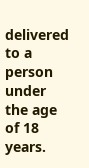delivered to a person under the age of 18 years.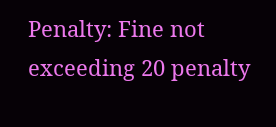Penalty: Fine not exceeding 20 penalty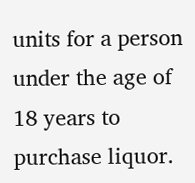units for a person under the age of 18 years to purchase liquor.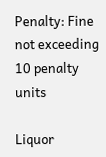Penalty: Fine not exceeding 10 penalty units

Liquor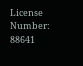License Number: 88641